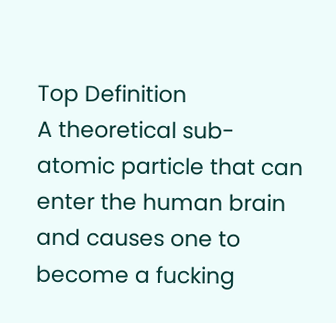Top Definition
A theoretical sub-atomic particle that can enter the human brain and causes one to become a fucking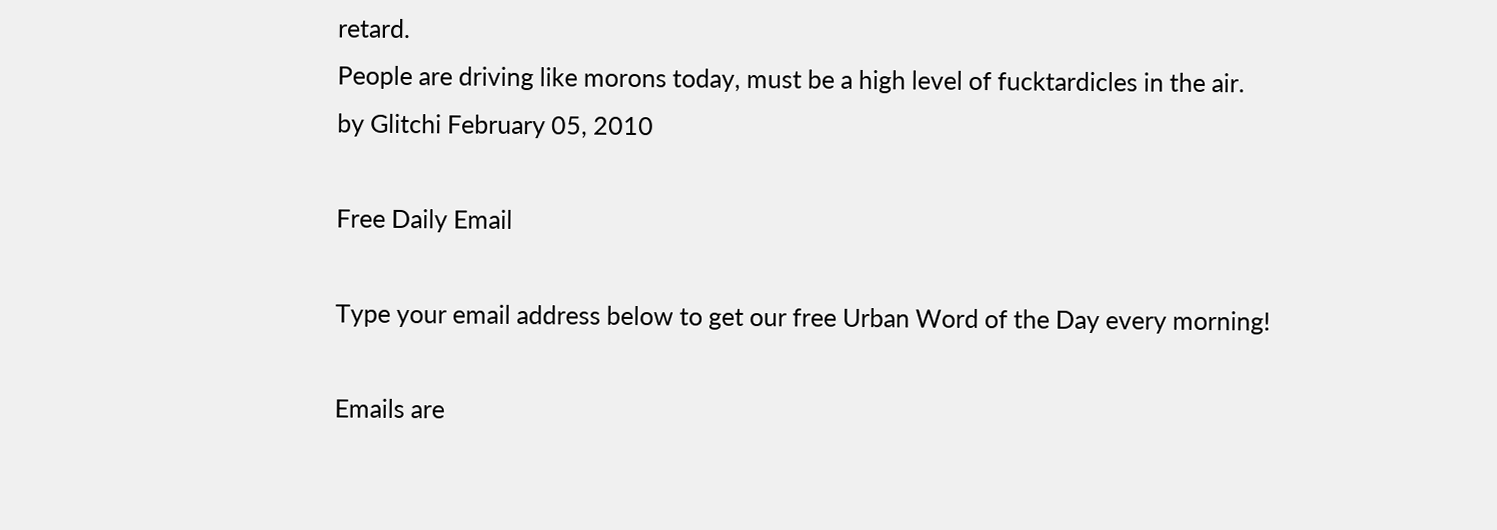retard.
People are driving like morons today, must be a high level of fucktardicles in the air.
by Glitchi February 05, 2010

Free Daily Email

Type your email address below to get our free Urban Word of the Day every morning!

Emails are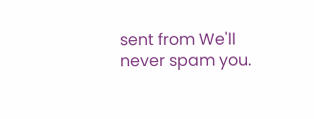sent from We'll never spam you.